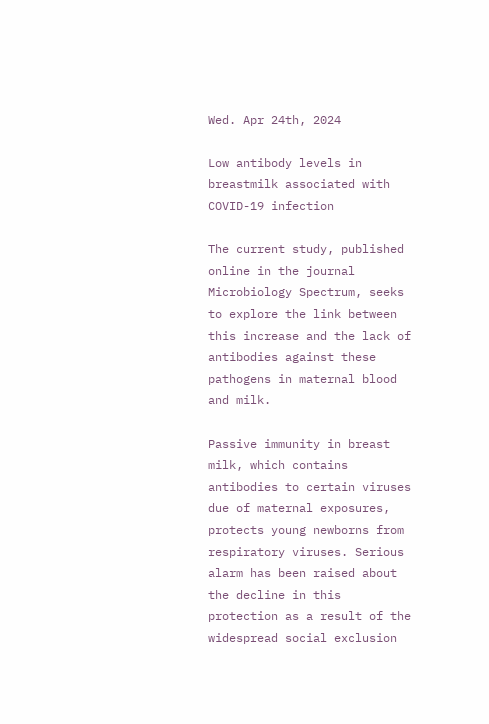Wed. Apr 24th, 2024

Low antibody levels in breastmilk associated with COVID-19 infection

The current study, published online in the journal Microbiology Spectrum, seeks to explore the link between this increase and the lack of antibodies against these pathogens in maternal blood and milk.

Passive immunity in breast milk, which contains antibodies to certain viruses due of maternal exposures, protects young newborns from respiratory viruses. Serious alarm has been raised about the decline in this protection as a result of the widespread social exclusion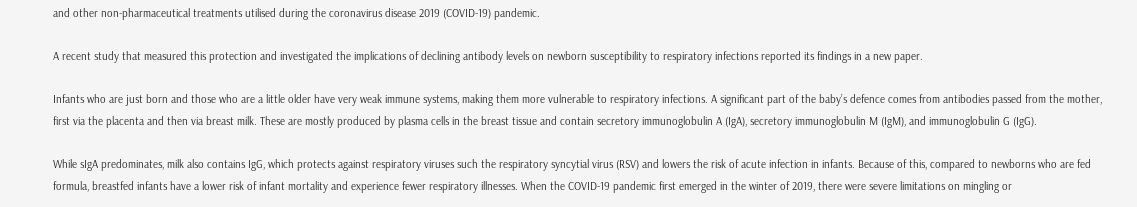and other non-pharmaceutical treatments utilised during the coronavirus disease 2019 (COVID-19) pandemic.

A recent study that measured this protection and investigated the implications of declining antibody levels on newborn susceptibility to respiratory infections reported its findings in a new paper.

Infants who are just born and those who are a little older have very weak immune systems, making them more vulnerable to respiratory infections. A significant part of the baby’s defence comes from antibodies passed from the mother, first via the placenta and then via breast milk. These are mostly produced by plasma cells in the breast tissue and contain secretory immunoglobulin A (IgA), secretory immunoglobulin M (IgM), and immunoglobulin G (IgG).

While sIgA predominates, milk also contains IgG, which protects against respiratory viruses such the respiratory syncytial virus (RSV) and lowers the risk of acute infection in infants. Because of this, compared to newborns who are fed formula, breastfed infants have a lower risk of infant mortality and experience fewer respiratory illnesses. When the COVID-19 pandemic first emerged in the winter of 2019, there were severe limitations on mingling or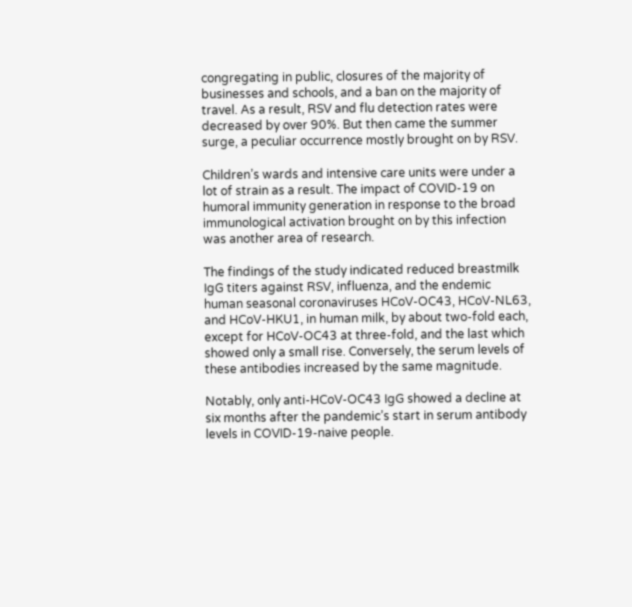congregating in public, closures of the majority of businesses and schools, and a ban on the majority of travel. As a result, RSV and flu detection rates were decreased by over 90%. But then came the summer surge, a peculiar occurrence mostly brought on by RSV.

Children’s wards and intensive care units were under a lot of strain as a result. The impact of COVID-19 on humoral immunity generation in response to the broad immunological activation brought on by this infection was another area of research.

The findings of the study indicated reduced breastmilk IgG titers against RSV, influenza, and the endemic human seasonal coronaviruses HCoV-OC43, HCoV-NL63, and HCoV-HKU1, in human milk, by about two-fold each, except for HCoV-OC43 at three-fold, and the last which showed only a small rise. Conversely, the serum levels of these antibodies increased by the same magnitude.

Notably, only anti-HCoV-OC43 IgG showed a decline at six months after the pandemic’s start in serum antibody levels in COVID-19-naive people.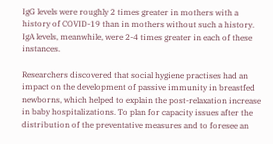IgG levels were roughly 2 times greater in mothers with a history of COVID-19 than in mothers without such a history. IgA levels, meanwhile, were 2-4 times greater in each of these instances.

Researchers discovered that social hygiene practises had an impact on the development of passive immunity in breastfed newborns, which helped to explain the post-relaxation increase in baby hospitalizations. To plan for capacity issues after the distribution of the preventative measures and to foresee an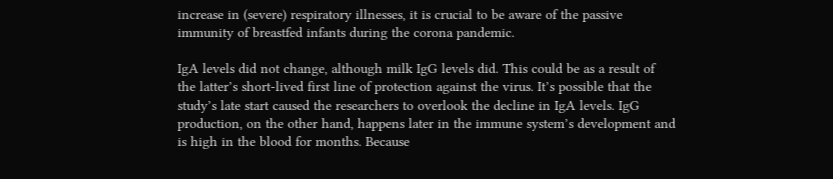increase in (severe) respiratory illnesses, it is crucial to be aware of the passive immunity of breastfed infants during the corona pandemic.

IgA levels did not change, although milk IgG levels did. This could be as a result of the latter’s short-lived first line of protection against the virus. It’s possible that the study’s late start caused the researchers to overlook the decline in IgA levels. IgG production, on the other hand, happens later in the immune system’s development and is high in the blood for months. Because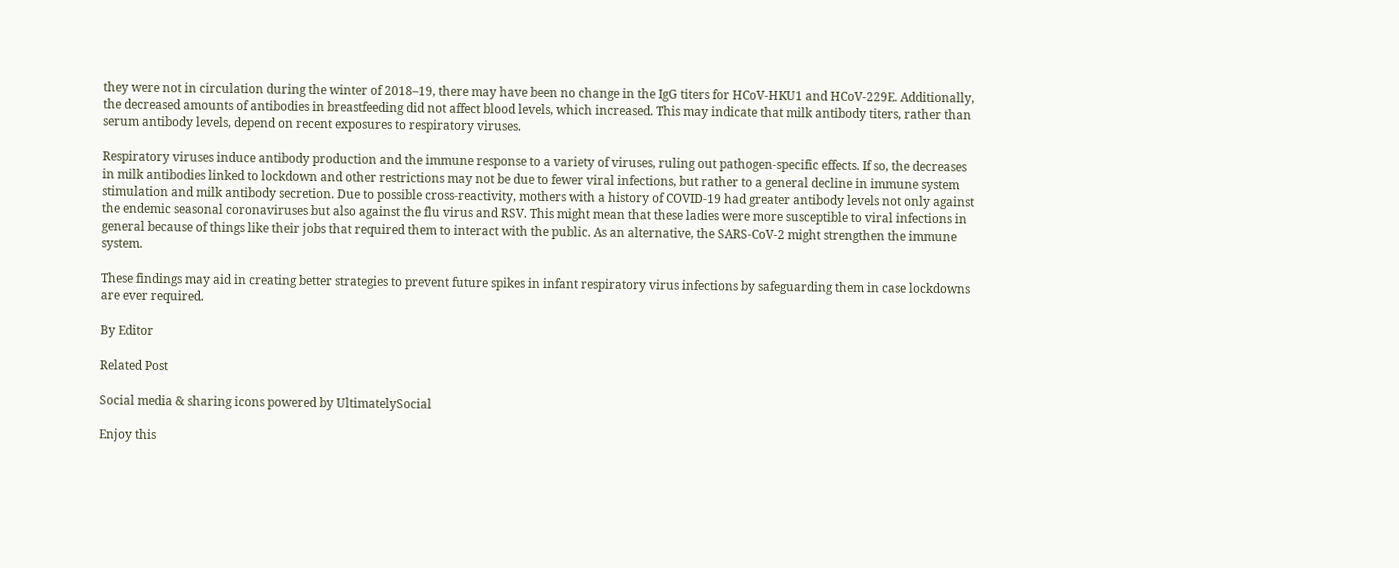they were not in circulation during the winter of 2018–19, there may have been no change in the IgG titers for HCoV-HKU1 and HCoV-229E. Additionally, the decreased amounts of antibodies in breastfeeding did not affect blood levels, which increased. This may indicate that milk antibody titers, rather than serum antibody levels, depend on recent exposures to respiratory viruses.

Respiratory viruses induce antibody production and the immune response to a variety of viruses, ruling out pathogen-specific effects. If so, the decreases in milk antibodies linked to lockdown and other restrictions may not be due to fewer viral infections, but rather to a general decline in immune system stimulation and milk antibody secretion. Due to possible cross-reactivity, mothers with a history of COVID-19 had greater antibody levels not only against the endemic seasonal coronaviruses but also against the flu virus and RSV. This might mean that these ladies were more susceptible to viral infections in general because of things like their jobs that required them to interact with the public. As an alternative, the SARS-CoV-2 might strengthen the immune system.

These findings may aid in creating better strategies to prevent future spikes in infant respiratory virus infections by safeguarding them in case lockdowns are ever required.

By Editor

Related Post

Social media & sharing icons powered by UltimatelySocial

Enjoy this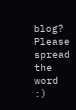blog? Please spread the word :)